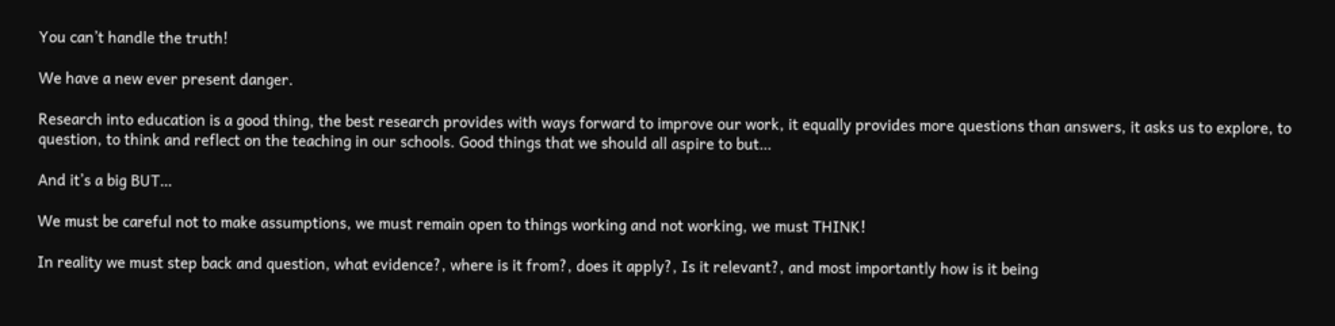You can’t handle the truth!

We have a new ever present danger.

Research into education is a good thing, the best research provides with ways forward to improve our work, it equally provides more questions than answers, it asks us to explore, to question, to think and reflect on the teaching in our schools. Good things that we should all aspire to but…

And it’s a big BUT…

We must be careful not to make assumptions, we must remain open to things working and not working, we must THINK!

In reality we must step back and question, what evidence?, where is it from?, does it apply?, Is it relevant?, and most importantly how is it being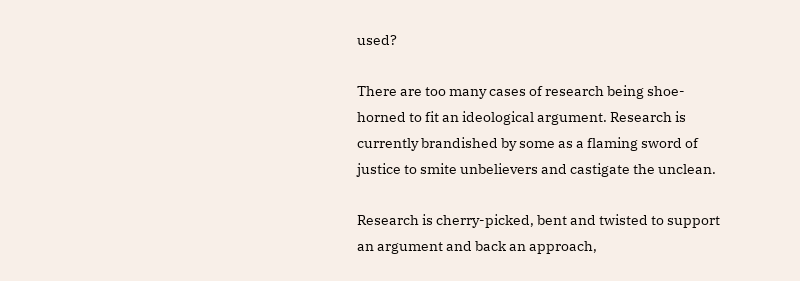used?

There are too many cases of research being shoe-horned to fit an ideological argument. Research is currently brandished by some as a flaming sword of justice to smite unbelievers and castigate the unclean.

Research is cherry-picked, bent and twisted to support an argument and back an approach,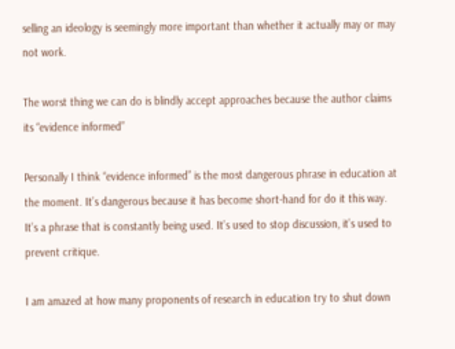selling an ideology is seemingly more important than whether it actually may or may not work.

The worst thing we can do is blindly accept approaches because the author claims its “evidence informed”

Personally I think “evidence informed” is the most dangerous phrase in education at the moment. It’s dangerous because it has become short-hand for do it this way. It’s a phrase that is constantly being used. It’s used to stop discussion, it’s used to prevent critique.

I am amazed at how many proponents of research in education try to shut down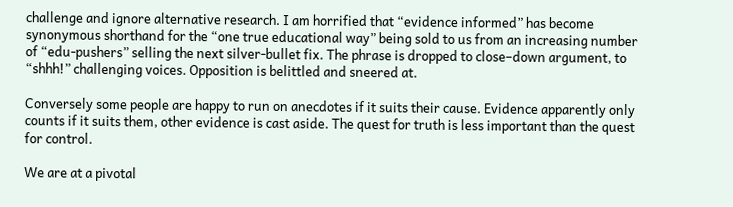challenge and ignore alternative research. I am horrified that “evidence informed” has become synonymous shorthand for the “one true educational way” being sold to us from an increasing number of “edu-pushers” selling the next silver-bullet fix. The phrase is dropped to close–down argument, to “shhh!” challenging voices. Opposition is belittled and sneered at.

Conversely some people are happy to run on anecdotes if it suits their cause. Evidence apparently only counts if it suits them, other evidence is cast aside. The quest for truth is less important than the quest for control.

We are at a pivotal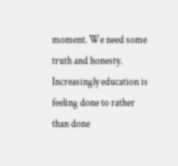moment. We need some truth and honesty. Increasingly education is feeling done to rather than done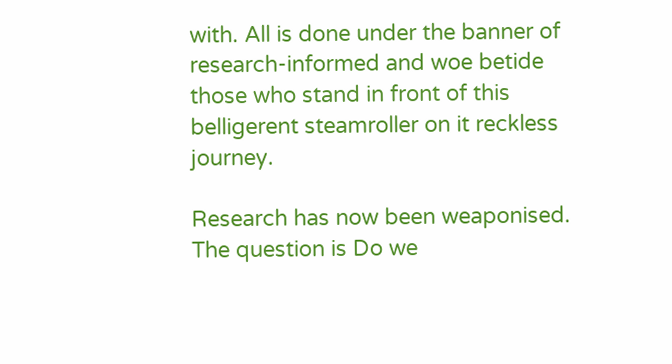with. All is done under the banner of research-informed and woe betide those who stand in front of this belligerent steamroller on it reckless journey.

Research has now been weaponised. The question is Do we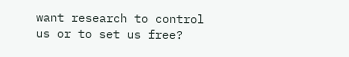want research to control us or to set us free?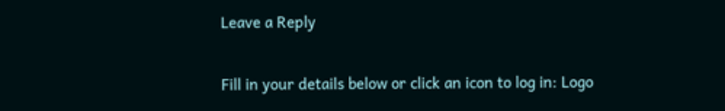Leave a Reply

Fill in your details below or click an icon to log in: Logo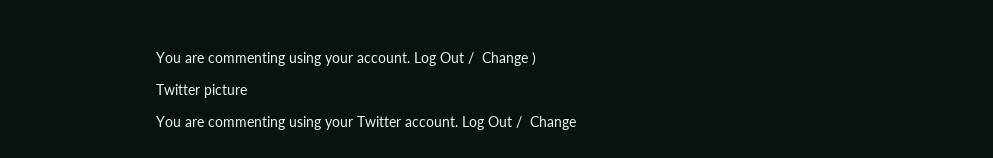You are commenting using your account. Log Out /  Change )

Twitter picture

You are commenting using your Twitter account. Log Out /  Change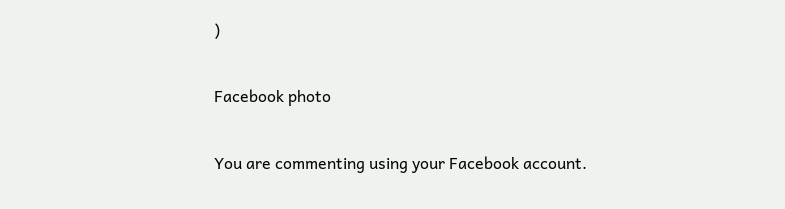)

Facebook photo

You are commenting using your Facebook account.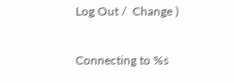Log Out /  Change )

Connecting to %s